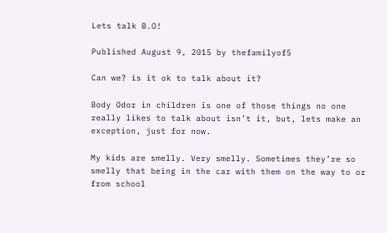Lets talk B.O!

Published August 9, 2015 by thefamilyof5

Can we? is it ok to talk about it?

Body Odor in children is one of those things no one really likes to talk about isn’t it, but, lets make an exception, just for now.

My kids are smelly. Very smelly. Sometimes they’re so smelly that being in the car with them on the way to or from school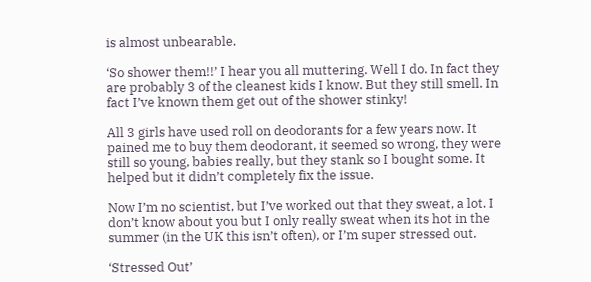is almost unbearable.

‘So shower them!!’ I hear you all muttering. Well I do. In fact they are probably 3 of the cleanest kids I know. But they still smell. In fact I’ve known them get out of the shower stinky!

All 3 girls have used roll on deodorants for a few years now. It pained me to buy them deodorant, it seemed so wrong, they were still so young, babies really, but they stank so I bought some. It helped but it didn’t completely fix the issue.

Now I’m no scientist, but I’ve worked out that they sweat, a lot. I don’t know about you but I only really sweat when its hot in the summer (in the UK this isn’t often), or I’m super stressed out.

‘Stressed Out’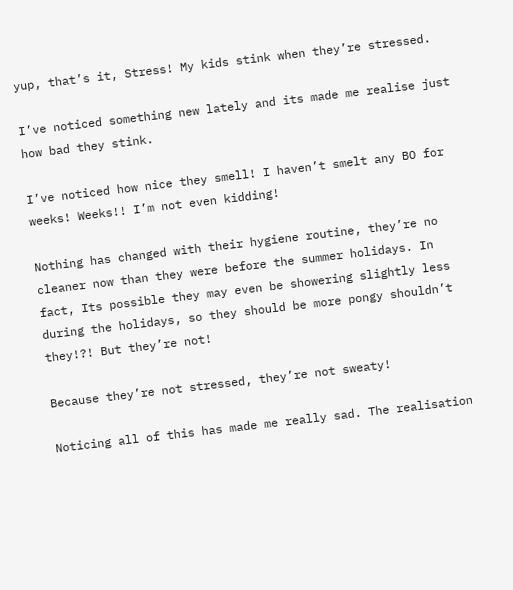yup, that’s it, Stress! My kids stink when they’re stressed.

I’ve noticed something new lately and its made me realise just how bad they stink.

I’ve noticed how nice they smell! I haven’t smelt any BO for weeks! Weeks!! I’m not even kidding!

Nothing has changed with their hygiene routine, they’re no cleaner now than they were before the summer holidays. In fact, Its possible they may even be showering slightly less during the holidays, so they should be more pongy shouldn’t they!?! But they’re not!

Because they’re not stressed, they’re not sweaty!

Noticing all of this has made me really sad. The realisation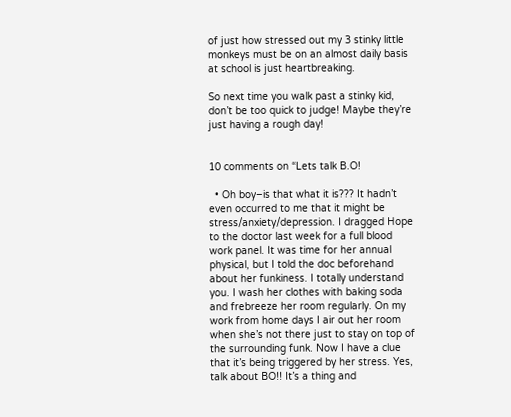of just how stressed out my 3 stinky little monkeys must be on an almost daily basis at school is just heartbreaking.

So next time you walk past a stinky kid, don’t be too quick to judge! Maybe they’re just having a rough day!


10 comments on “Lets talk B.O!

  • Oh boy–is that what it is??? It hadn’t even occurred to me that it might be stress/anxiety/depression. I dragged Hope to the doctor last week for a full blood work panel. It was time for her annual physical, but I told the doc beforehand about her funkiness. I totally understand you. I wash her clothes with baking soda and frebreeze her room regularly. On my work from home days I air out her room when she’s not there just to stay on top of the surrounding funk. Now I have a clue that it’s being triggered by her stress. Yes, talk about BO!! It’s a thing and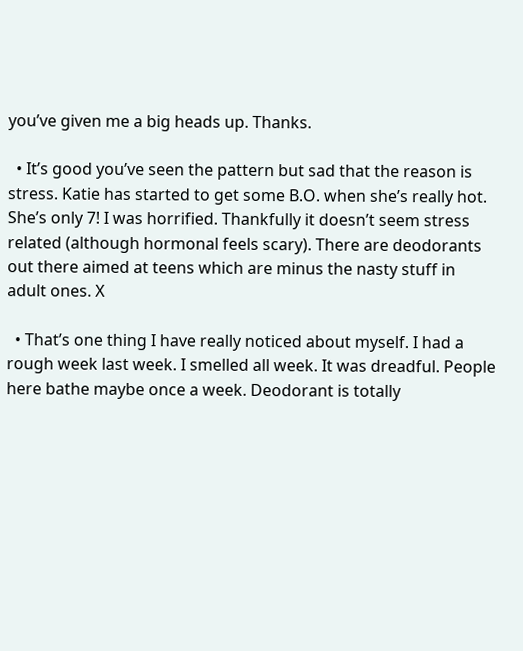you’ve given me a big heads up. Thanks.

  • It’s good you’ve seen the pattern but sad that the reason is stress. Katie has started to get some B.O. when she’s really hot. She’s only 7! I was horrified. Thankfully it doesn’t seem stress related (although hormonal feels scary). There are deodorants out there aimed at teens which are minus the nasty stuff in adult ones. X

  • That’s one thing I have really noticed about myself. I had a rough week last week. I smelled all week. It was dreadful. People here bathe maybe once a week. Deodorant is totally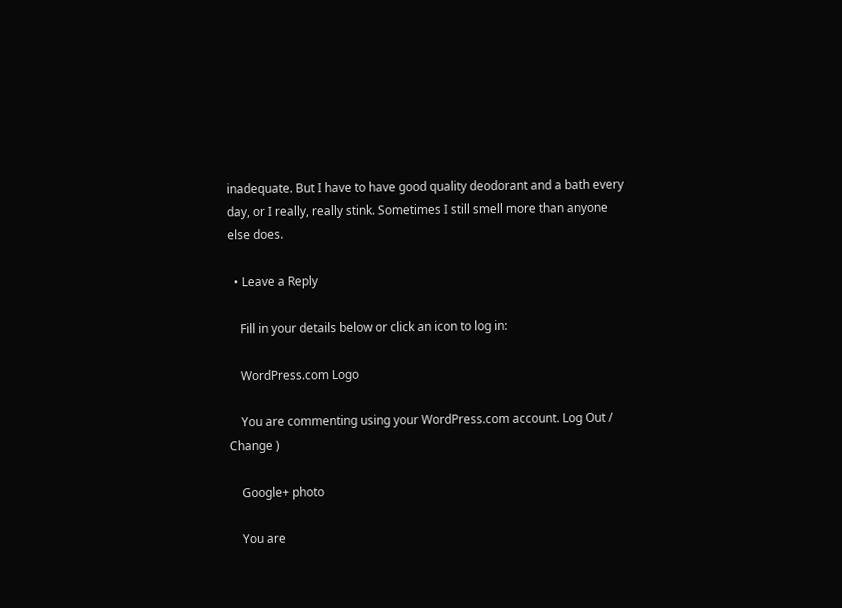inadequate. But I have to have good quality deodorant and a bath every day, or I really, really stink. Sometimes I still smell more than anyone else does.

  • Leave a Reply

    Fill in your details below or click an icon to log in:

    WordPress.com Logo

    You are commenting using your WordPress.com account. Log Out /  Change )

    Google+ photo

    You are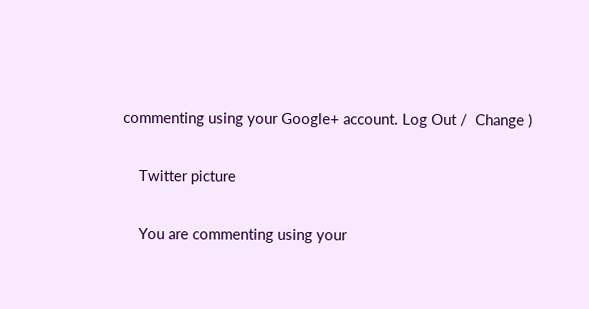commenting using your Google+ account. Log Out /  Change )

    Twitter picture

    You are commenting using your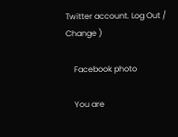Twitter account. Log Out /  Change )

    Facebook photo

    You are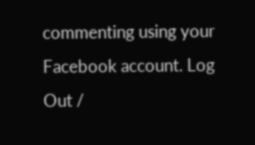commenting using your Facebook account. Log Out /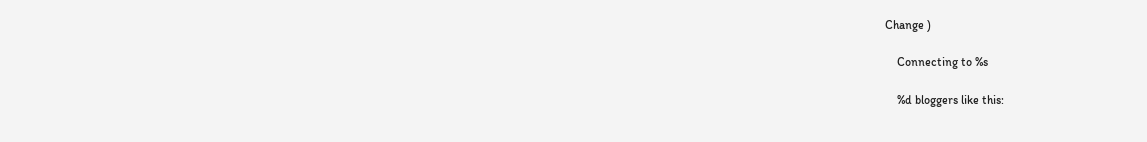Change )

    Connecting to %s

    %d bloggers like this: